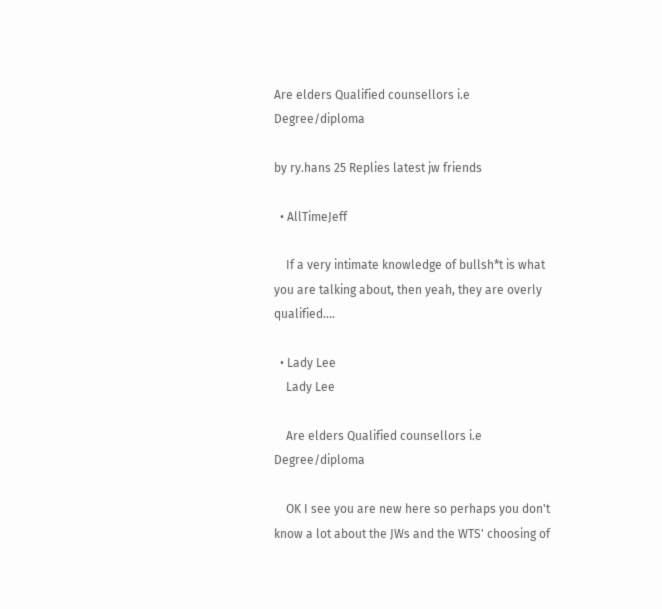Are elders Qualified counsellors i.e Degree/diploma

by ry.hans 25 Replies latest jw friends

  • AllTimeJeff

    If a very intimate knowledge of bullsh*t is what you are talking about, then yeah, they are overly qualified....

  • Lady Lee
    Lady Lee

    Are elders Qualified counsellors i.e Degree/diploma

    OK I see you are new here so perhaps you don't know a lot about the JWs and the WTS' choosing of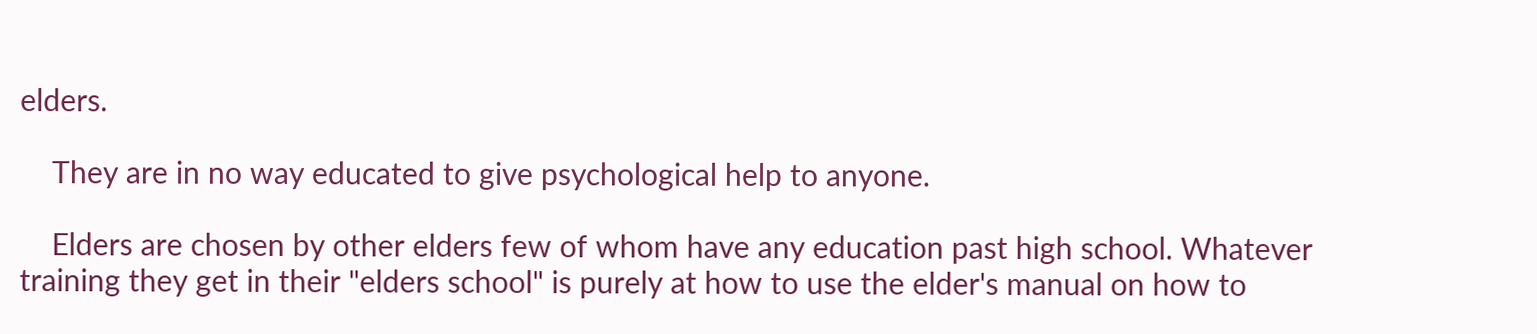elders.

    They are in no way educated to give psychological help to anyone.

    Elders are chosen by other elders few of whom have any education past high school. Whatever training they get in their "elders school" is purely at how to use the elder's manual on how to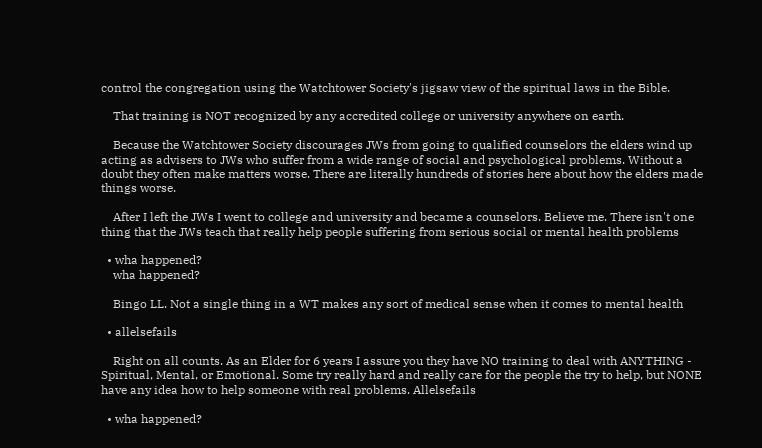control the congregation using the Watchtower Society's jigsaw view of the spiritual laws in the Bible.

    That training is NOT recognized by any accredited college or university anywhere on earth.

    Because the Watchtower Society discourages JWs from going to qualified counselors the elders wind up acting as advisers to JWs who suffer from a wide range of social and psychological problems. Without a doubt they often make matters worse. There are literally hundreds of stories here about how the elders made things worse.

    After I left the JWs I went to college and university and became a counselors. Believe me. There isn't one thing that the JWs teach that really help people suffering from serious social or mental health problems

  • wha happened?
    wha happened?

    Bingo LL. Not a single thing in a WT makes any sort of medical sense when it comes to mental health

  • allelsefails

    Right on all counts. As an Elder for 6 years I assure you they have NO training to deal with ANYTHING - Spiritual, Mental, or Emotional. Some try really hard and really care for the people the try to help, but NONE have any idea how to help someone with real problems. Allelsefails

  • wha happened?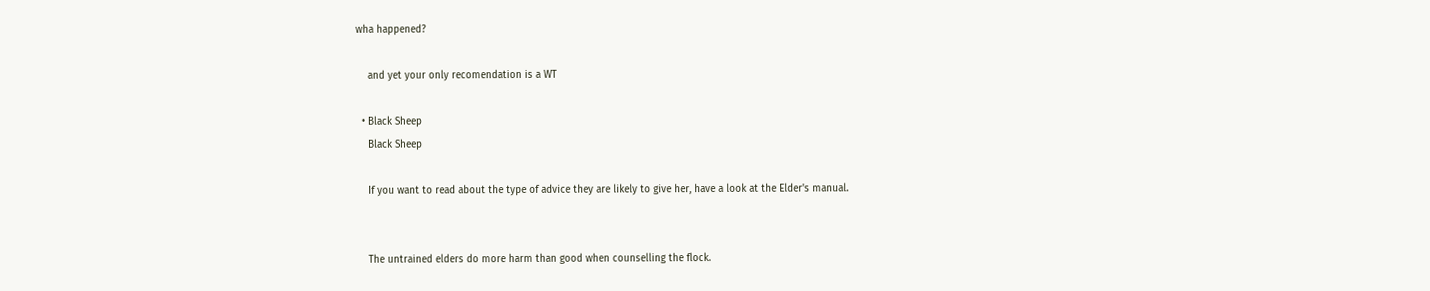wha happened?

    and yet your only recomendation is a WT

  • Black Sheep
    Black Sheep

    If you want to read about the type of advice they are likely to give her, have a look at the Elder's manual.


    The untrained elders do more harm than good when counselling the flock.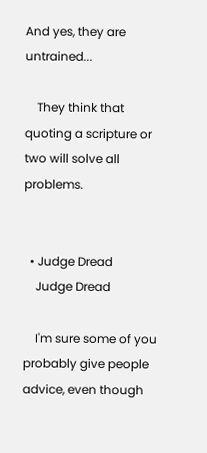And yes, they are untrained...

    They think that quoting a scripture or two will solve all problems.


  • Judge Dread
    Judge Dread

    I'm sure some of you probably give people advice, even though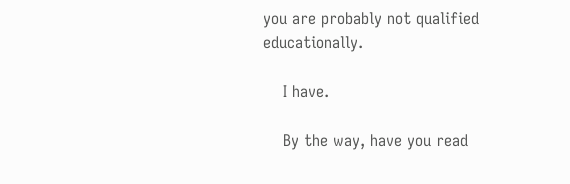you are probably not qualified educationally.

    I have.

    By the way, have you read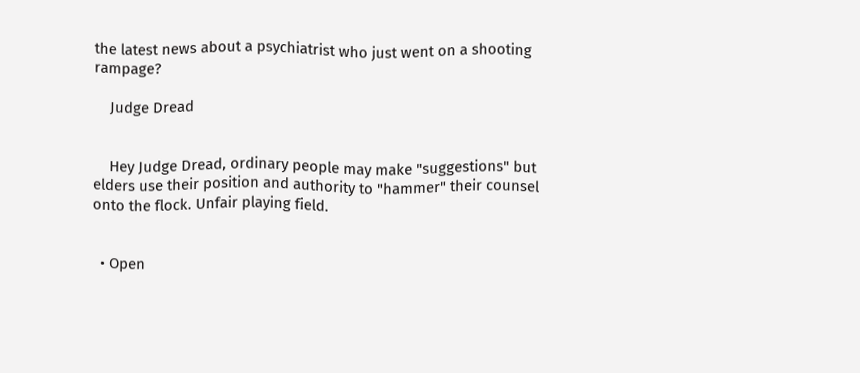the latest news about a psychiatrist who just went on a shooting rampage?

    Judge Dread


    Hey Judge Dread, ordinary people may make "suggestions" but elders use their position and authority to "hammer" their counsel onto the flock. Unfair playing field.


  • Open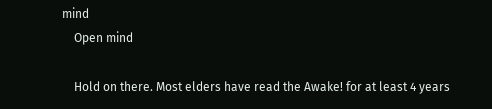mind
    Open mind

    Hold on there. Most elders have read the Awake! for at least 4 years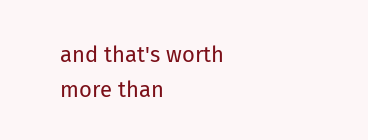and that's worth more than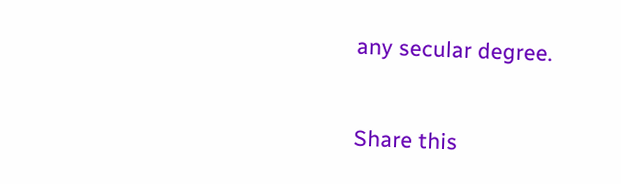any secular degree.


Share this